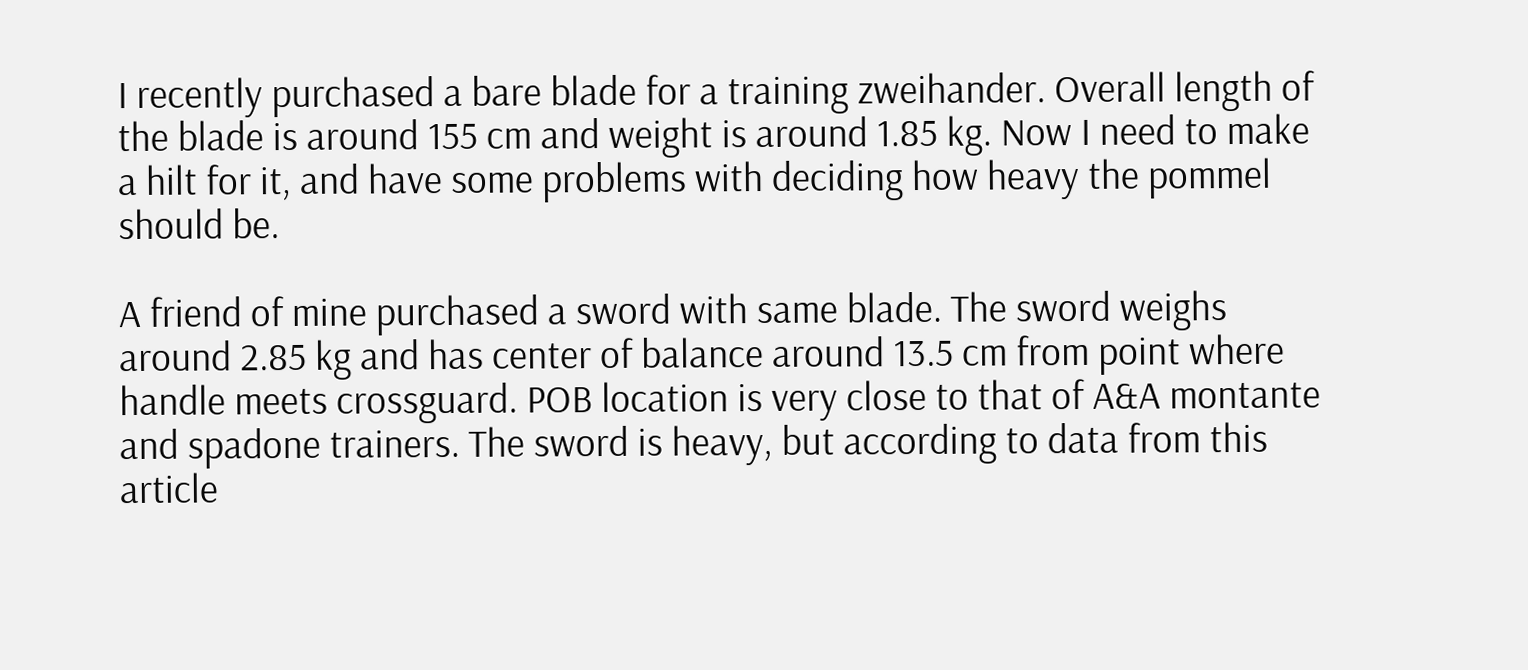I recently purchased a bare blade for a training zweihander. Overall length of the blade is around 155 cm and weight is around 1.85 kg. Now I need to make a hilt for it, and have some problems with deciding how heavy the pommel should be.

A friend of mine purchased a sword with same blade. The sword weighs around 2.85 kg and has center of balance around 13.5 cm from point where handle meets crossguard. POB location is very close to that of A&A montante and spadone trainers. The sword is heavy, but according to data from this article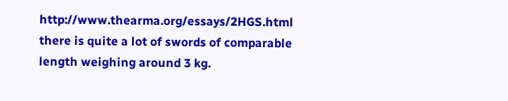http://www.thearma.org/essays/2HGS.html there is quite a lot of swords of comparable length weighing around 3 kg.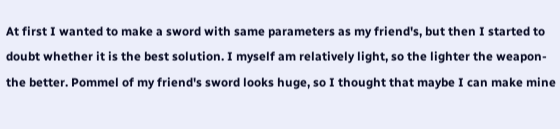At first I wanted to make a sword with same parameters as my friend's, but then I started to doubt whether it is the best solution. I myself am relatively light, so the lighter the weapon-the better. Pommel of my friend's sword looks huge, so I thought that maybe I can make mine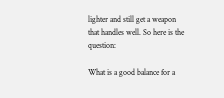lighter and still get a weapon that handles well. So here is the question:

What is a good balance for a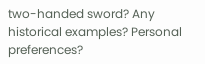two-handed sword? Any historical examples? Personal preferences?